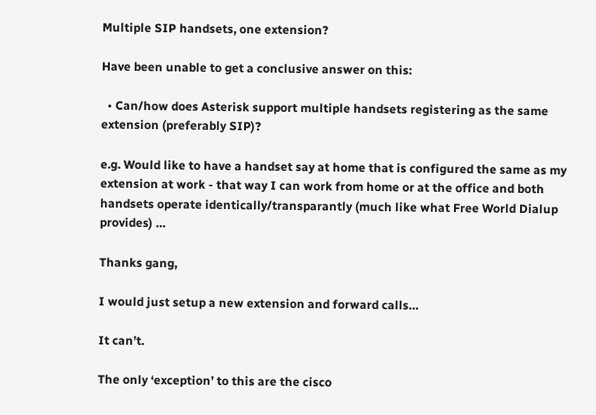Multiple SIP handsets, one extension?

Have been unable to get a conclusive answer on this:

  • Can/how does Asterisk support multiple handsets registering as the same extension (preferably SIP)?

e.g. Would like to have a handset say at home that is configured the same as my extension at work - that way I can work from home or at the office and both handsets operate identically/transparantly (much like what Free World Dialup provides) …

Thanks gang,

I would just setup a new extension and forward calls…

It can’t.

The only ‘exception’ to this are the cisco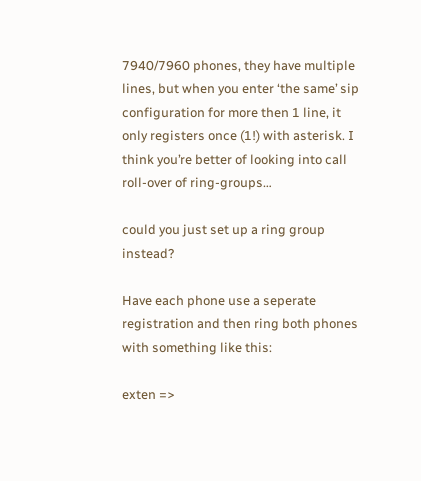7940/7960 phones, they have multiple lines, but when you enter ‘the same’ sip configuration for more then 1 line, it only registers once (1!) with asterisk. I think you’re better of looking into call roll-over of ring-groups…

could you just set up a ring group instead?

Have each phone use a seperate registration and then ring both phones with something like this:

exten =>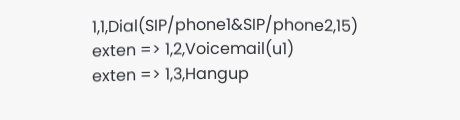1,1,Dial(SIP/phone1&SIP/phone2,15)
exten => 1,2,Voicemail(u1)
exten => 1,3,Hangup